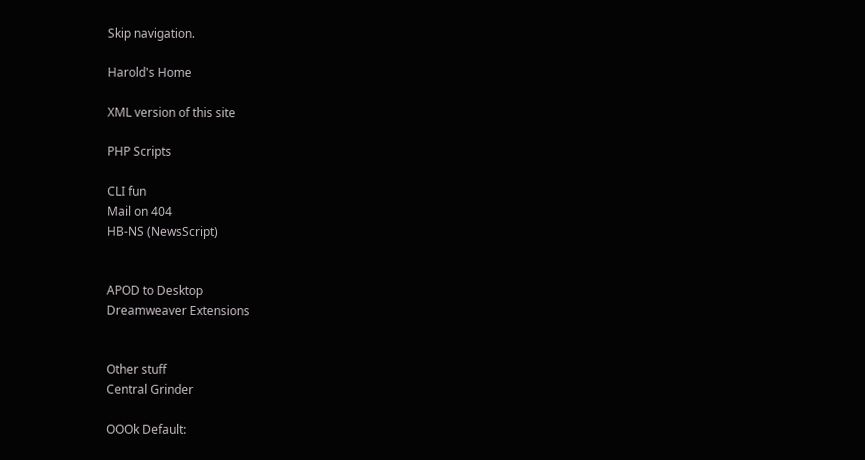Skip navigation.

Harold's Home

XML version of this site

PHP Scripts

CLI fun
Mail on 404
HB-NS (NewsScript)


APOD to Desktop
Dreamweaver Extensions


Other stuff
Central Grinder

OOOk Default: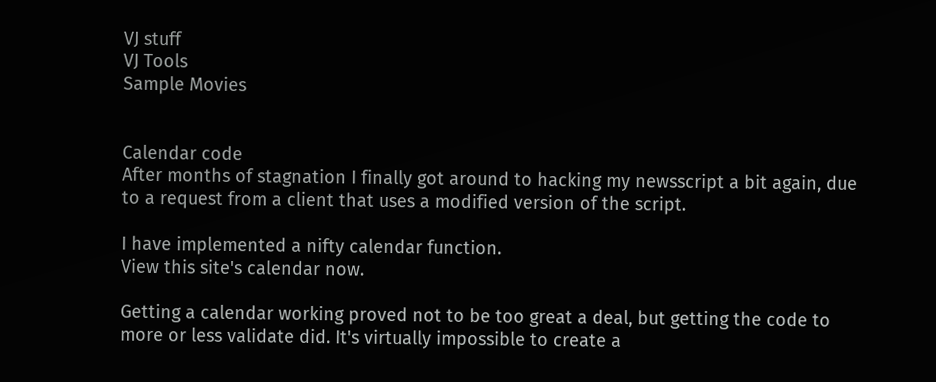VJ stuff
VJ Tools
Sample Movies


Calendar code
After months of stagnation I finally got around to hacking my newsscript a bit again, due to a request from a client that uses a modified version of the script.

I have implemented a nifty calendar function.
View this site's calendar now.

Getting a calendar working proved not to be too great a deal, but getting the code to more or less validate did. It's virtually impossible to create a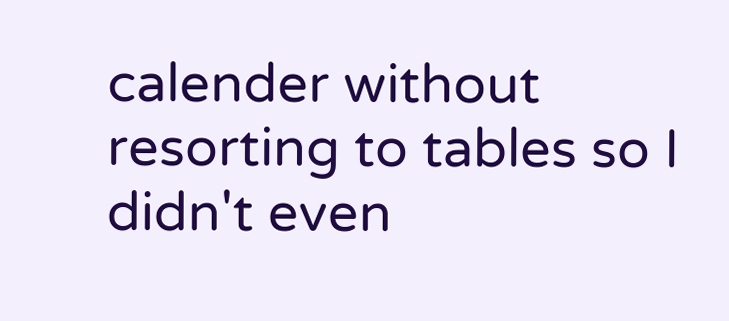calender without resorting to tables so I didn't even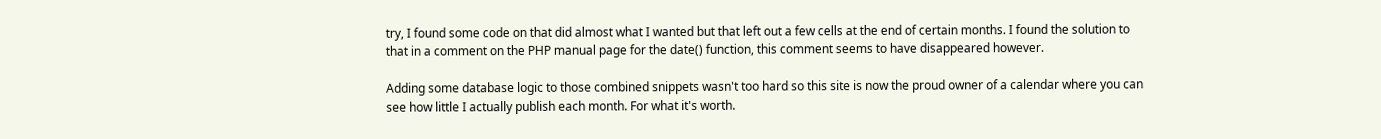try, I found some code on that did almost what I wanted but that left out a few cells at the end of certain months. I found the solution to that in a comment on the PHP manual page for the date() function, this comment seems to have disappeared however.

Adding some database logic to those combined snippets wasn't too hard so this site is now the proud owner of a calendar where you can see how little I actually publish each month. For what it's worth.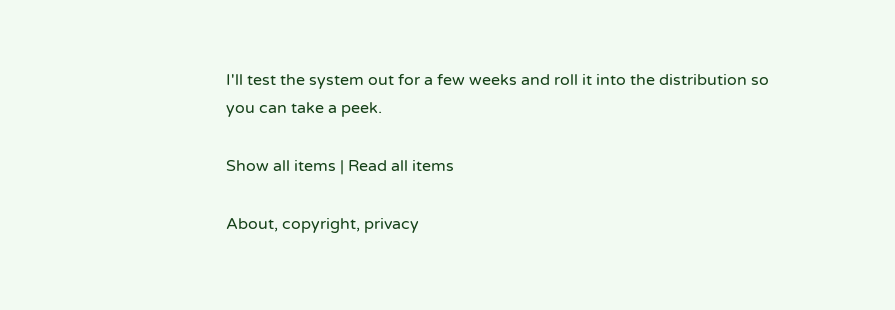I'll test the system out for a few weeks and roll it into the distribution so you can take a peek.

Show all items | Read all items

About, copyright, privacy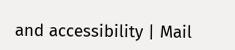and accessibility | Mail